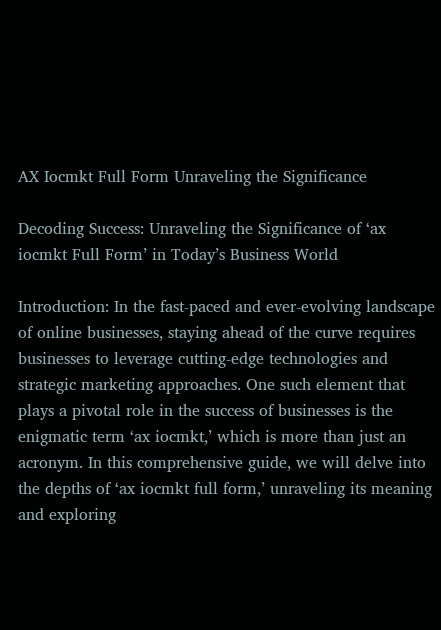AX Iocmkt Full Form Unraveling the Significance

Decoding Success: Unraveling the Significance of ‘ax iocmkt Full Form’ in Today’s Business World

Introduction: In the fast-paced and ever-evolving landscape of online businesses, staying ahead of the curve requires businesses to leverage cutting-edge technologies and strategic marketing approaches. One such element that plays a pivotal role in the success of businesses is the enigmatic term ‘ax iocmkt,’ which is more than just an acronym. In this comprehensive guide, we will delve into the depths of ‘ax iocmkt full form,’ unraveling its meaning and exploring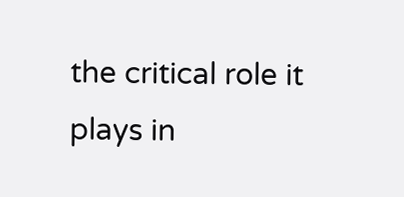the critical role it plays in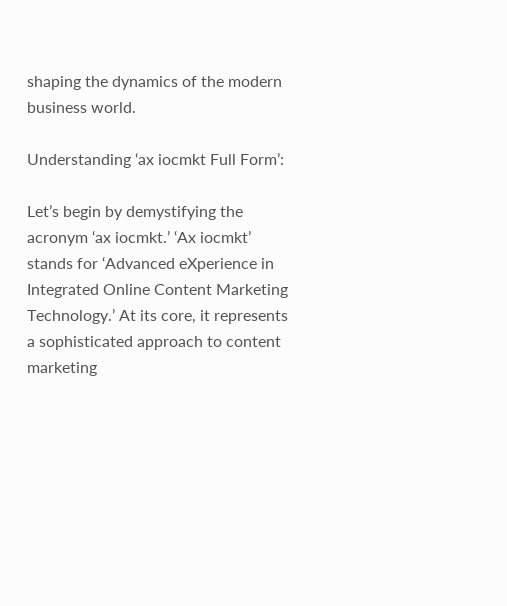shaping the dynamics of the modern business world.

Understanding ‘ax iocmkt Full Form’:

Let’s begin by demystifying the acronym ‘ax iocmkt.’ ‘Ax iocmkt’ stands for ‘Advanced eXperience in Integrated Online Content Marketing Technology.’ At its core, it represents a sophisticated approach to content marketing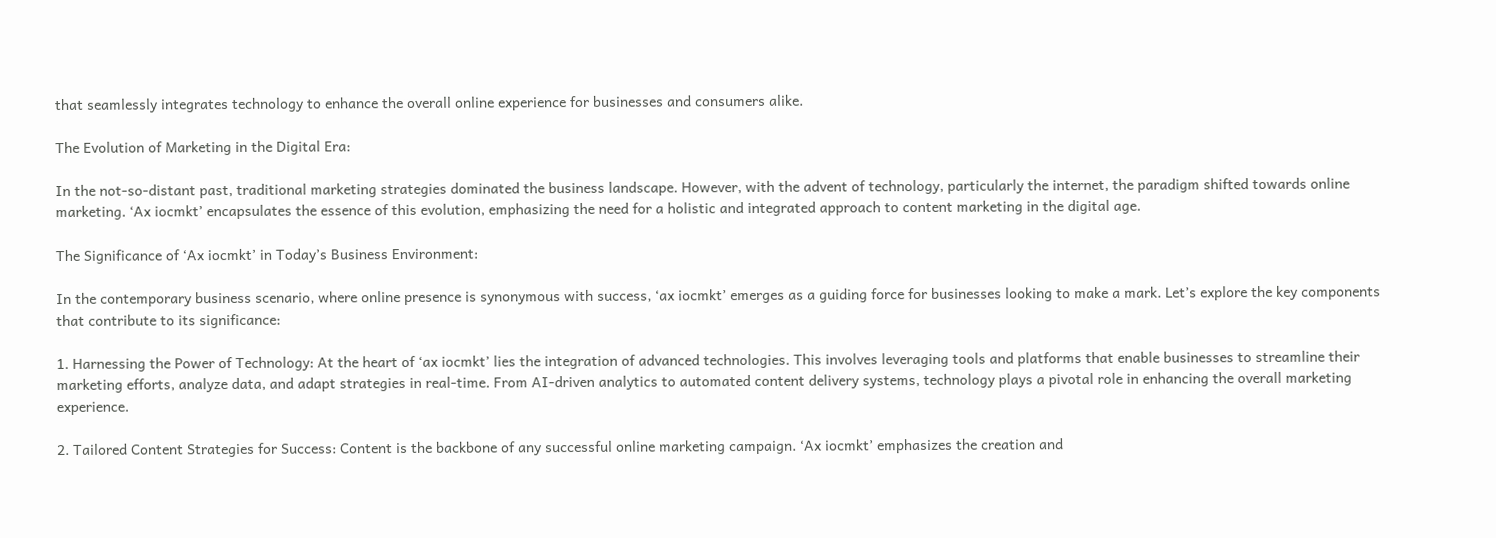that seamlessly integrates technology to enhance the overall online experience for businesses and consumers alike.

The Evolution of Marketing in the Digital Era:

In the not-so-distant past, traditional marketing strategies dominated the business landscape. However, with the advent of technology, particularly the internet, the paradigm shifted towards online marketing. ‘Ax iocmkt’ encapsulates the essence of this evolution, emphasizing the need for a holistic and integrated approach to content marketing in the digital age.

The Significance of ‘Ax iocmkt’ in Today’s Business Environment:

In the contemporary business scenario, where online presence is synonymous with success, ‘ax iocmkt’ emerges as a guiding force for businesses looking to make a mark. Let’s explore the key components that contribute to its significance:

1. Harnessing the Power of Technology: At the heart of ‘ax iocmkt’ lies the integration of advanced technologies. This involves leveraging tools and platforms that enable businesses to streamline their marketing efforts, analyze data, and adapt strategies in real-time. From AI-driven analytics to automated content delivery systems, technology plays a pivotal role in enhancing the overall marketing experience.

2. Tailored Content Strategies for Success: Content is the backbone of any successful online marketing campaign. ‘Ax iocmkt’ emphasizes the creation and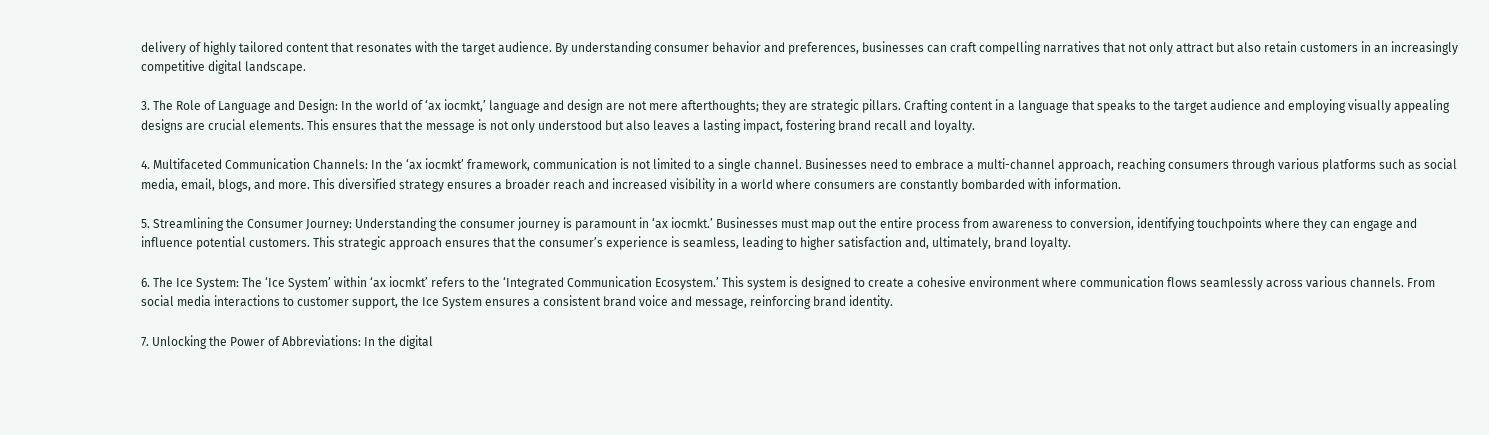delivery of highly tailored content that resonates with the target audience. By understanding consumer behavior and preferences, businesses can craft compelling narratives that not only attract but also retain customers in an increasingly competitive digital landscape.

3. The Role of Language and Design: In the world of ‘ax iocmkt,’ language and design are not mere afterthoughts; they are strategic pillars. Crafting content in a language that speaks to the target audience and employing visually appealing designs are crucial elements. This ensures that the message is not only understood but also leaves a lasting impact, fostering brand recall and loyalty.

4. Multifaceted Communication Channels: In the ‘ax iocmkt’ framework, communication is not limited to a single channel. Businesses need to embrace a multi-channel approach, reaching consumers through various platforms such as social media, email, blogs, and more. This diversified strategy ensures a broader reach and increased visibility in a world where consumers are constantly bombarded with information.

5. Streamlining the Consumer Journey: Understanding the consumer journey is paramount in ‘ax iocmkt.’ Businesses must map out the entire process from awareness to conversion, identifying touchpoints where they can engage and influence potential customers. This strategic approach ensures that the consumer’s experience is seamless, leading to higher satisfaction and, ultimately, brand loyalty.

6. The Ice System: The ‘Ice System’ within ‘ax iocmkt’ refers to the ‘Integrated Communication Ecosystem.’ This system is designed to create a cohesive environment where communication flows seamlessly across various channels. From social media interactions to customer support, the Ice System ensures a consistent brand voice and message, reinforcing brand identity.

7. Unlocking the Power of Abbreviations: In the digital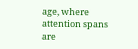age, where attention spans are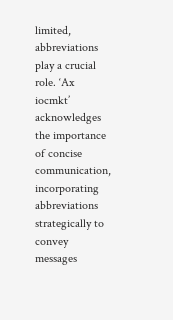limited, abbreviations play a crucial role. ‘Ax iocmkt’ acknowledges the importance of concise communication, incorporating abbreviations strategically to convey messages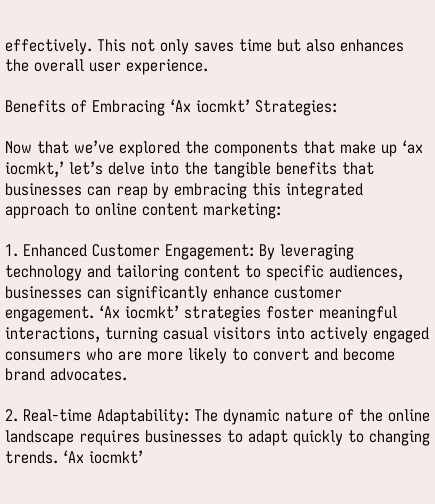effectively. This not only saves time but also enhances the overall user experience.

Benefits of Embracing ‘Ax iocmkt’ Strategies:

Now that we’ve explored the components that make up ‘ax iocmkt,’ let’s delve into the tangible benefits that businesses can reap by embracing this integrated approach to online content marketing:

1. Enhanced Customer Engagement: By leveraging technology and tailoring content to specific audiences, businesses can significantly enhance customer engagement. ‘Ax iocmkt’ strategies foster meaningful interactions, turning casual visitors into actively engaged consumers who are more likely to convert and become brand advocates.

2. Real-time Adaptability: The dynamic nature of the online landscape requires businesses to adapt quickly to changing trends. ‘Ax iocmkt’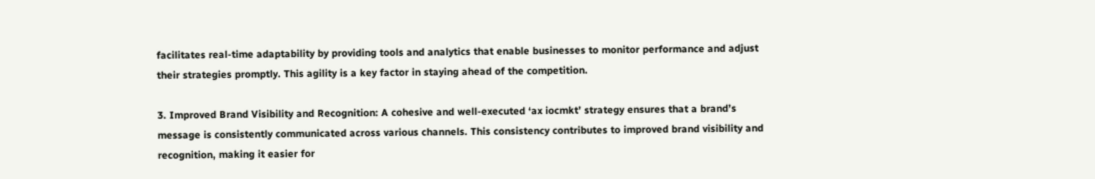facilitates real-time adaptability by providing tools and analytics that enable businesses to monitor performance and adjust their strategies promptly. This agility is a key factor in staying ahead of the competition.

3. Improved Brand Visibility and Recognition: A cohesive and well-executed ‘ax iocmkt’ strategy ensures that a brand’s message is consistently communicated across various channels. This consistency contributes to improved brand visibility and recognition, making it easier for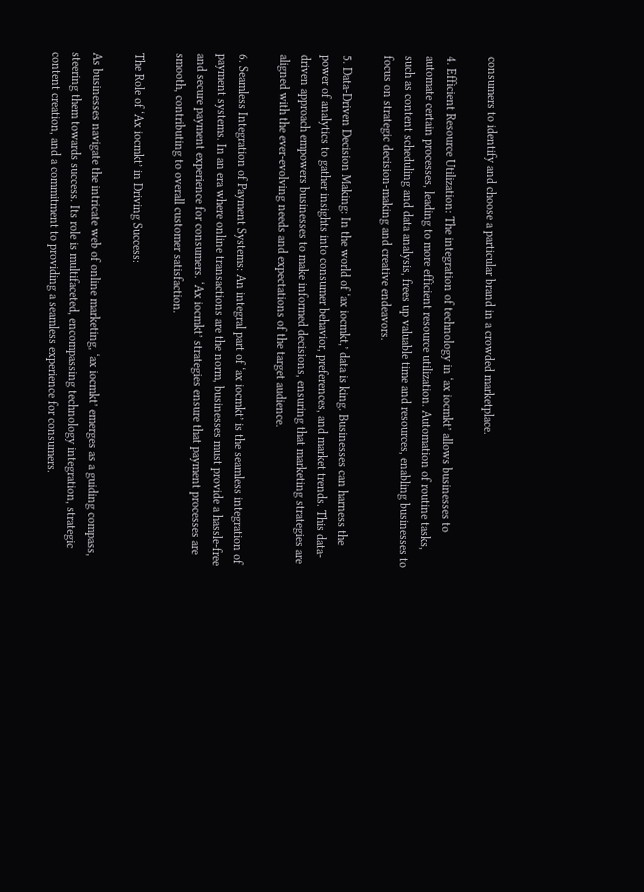consumers to identify and choose a particular brand in a crowded marketplace.

4. Efficient Resource Utilization: The integration of technology in ‘ax iocmkt’ allows businesses to automate certain processes, leading to more efficient resource utilization. Automation of routine tasks, such as content scheduling and data analysis, frees up valuable time and resources, enabling businesses to focus on strategic decision-making and creative endeavors.

5. Data-Driven Decision Making: In the world of ‘ax iocmkt,’ data is king. Businesses can harness the power of analytics to gather insights into consumer behavior, preferences, and market trends. This data-driven approach empowers businesses to make informed decisions, ensuring that marketing strategies are aligned with the ever-evolving needs and expectations of the target audience.

6. Seamless Integration of Payment Systems: An integral part of ‘ax iocmkt’ is the seamless integration of payment systems. In an era where online transactions are the norm, businesses must provide a hassle-free and secure payment experience for consumers. ‘Ax iocmkt’ strategies ensure that payment processes are smooth, contributing to overall customer satisfaction.

The Role of ‘Ax iocmkt’ in Driving Success:

As businesses navigate the intricate web of online marketing, ‘ax iocmkt’ emerges as a guiding compass, steering them towards success. Its role is multifaceted, encompassing technology integration, strategic content creation, and a commitment to providing a seamless experience for consumers.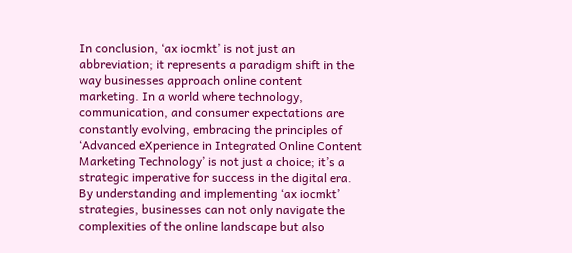In conclusion, ‘ax iocmkt’ is not just an abbreviation; it represents a paradigm shift in the way businesses approach online content marketing. In a world where technology, communication, and consumer expectations are constantly evolving, embracing the principles of ‘Advanced eXperience in Integrated Online Content Marketing Technology’ is not just a choice; it’s a strategic imperative for success in the digital era. By understanding and implementing ‘ax iocmkt’ strategies, businesses can not only navigate the complexities of the online landscape but also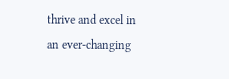thrive and excel in an ever-changing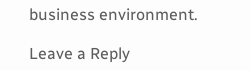business environment.

Leave a Reply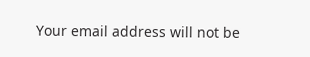Your email address will not be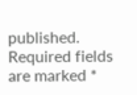published. Required fields are marked *